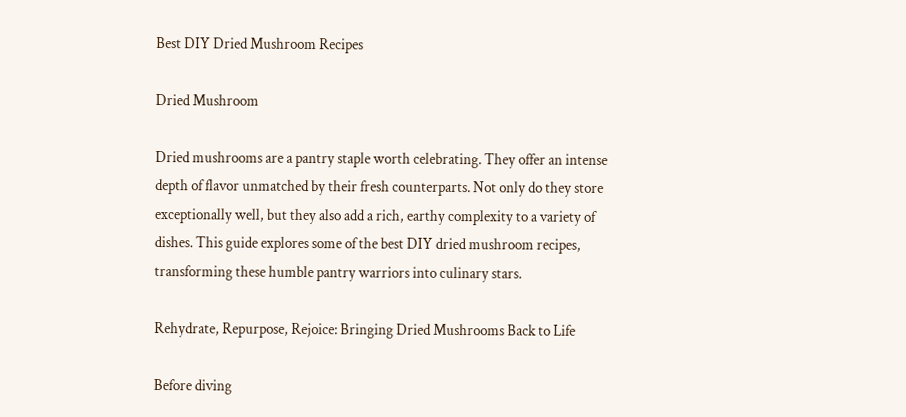Best DIY Dried Mushroom Recipes

Dried Mushroom

Dried mushrooms are a pantry staple worth celebrating. They offer an intense depth of flavor unmatched by their fresh counterparts. Not only do they store exceptionally well, but they also add a rich, earthy complexity to a variety of dishes. This guide explores some of the best DIY dried mushroom recipes, transforming these humble pantry warriors into culinary stars.

Rehydrate, Repurpose, Rejoice: Bringing Dried Mushrooms Back to Life

Before diving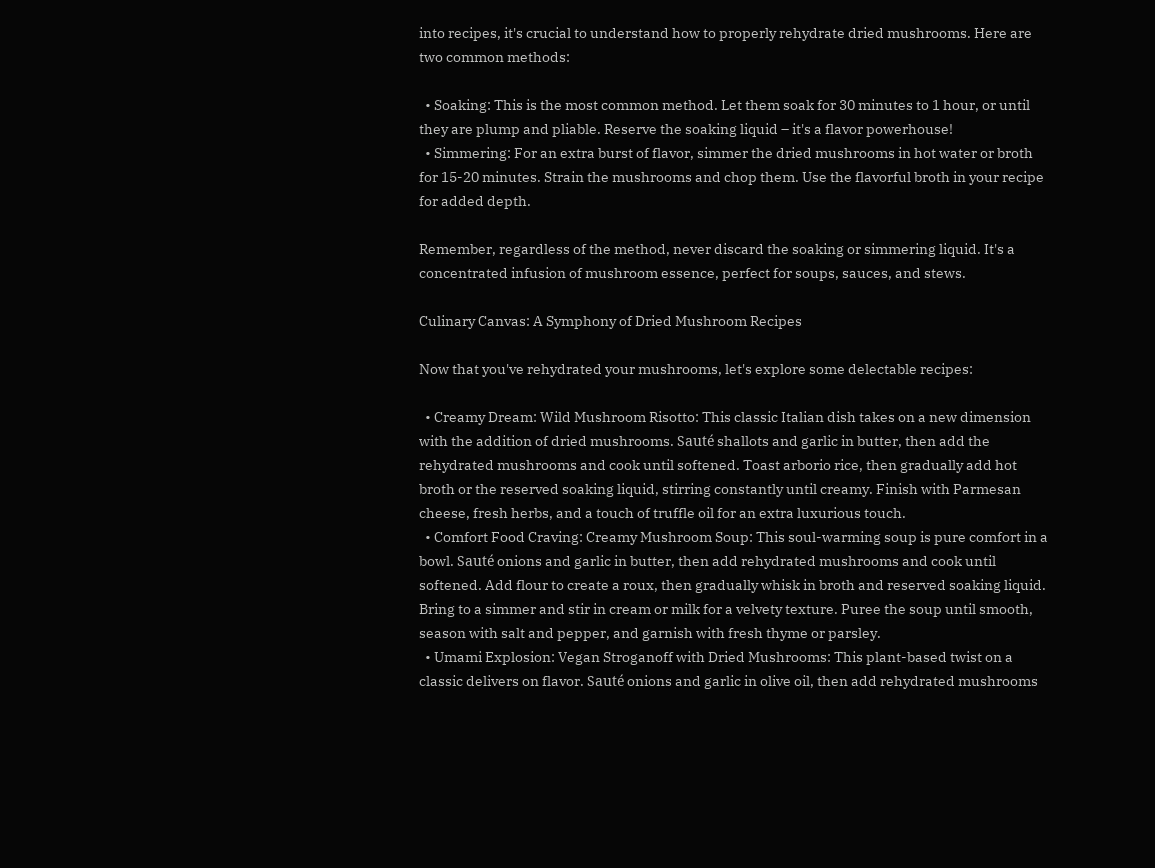into recipes, it's crucial to understand how to properly rehydrate dried mushrooms. Here are two common methods:

  • Soaking: This is the most common method. Let them soak for 30 minutes to 1 hour, or until they are plump and pliable. Reserve the soaking liquid – it's a flavor powerhouse!
  • Simmering: For an extra burst of flavor, simmer the dried mushrooms in hot water or broth for 15-20 minutes. Strain the mushrooms and chop them. Use the flavorful broth in your recipe for added depth.

Remember, regardless of the method, never discard the soaking or simmering liquid. It's a concentrated infusion of mushroom essence, perfect for soups, sauces, and stews.

Culinary Canvas: A Symphony of Dried Mushroom Recipes

Now that you've rehydrated your mushrooms, let's explore some delectable recipes:

  • Creamy Dream: Wild Mushroom Risotto: This classic Italian dish takes on a new dimension with the addition of dried mushrooms. Sauté shallots and garlic in butter, then add the rehydrated mushrooms and cook until softened. Toast arborio rice, then gradually add hot broth or the reserved soaking liquid, stirring constantly until creamy. Finish with Parmesan cheese, fresh herbs, and a touch of truffle oil for an extra luxurious touch.
  • Comfort Food Craving: Creamy Mushroom Soup: This soul-warming soup is pure comfort in a bowl. Sauté onions and garlic in butter, then add rehydrated mushrooms and cook until softened. Add flour to create a roux, then gradually whisk in broth and reserved soaking liquid. Bring to a simmer and stir in cream or milk for a velvety texture. Puree the soup until smooth, season with salt and pepper, and garnish with fresh thyme or parsley.
  • Umami Explosion: Vegan Stroganoff with Dried Mushrooms: This plant-based twist on a classic delivers on flavor. Sauté onions and garlic in olive oil, then add rehydrated mushrooms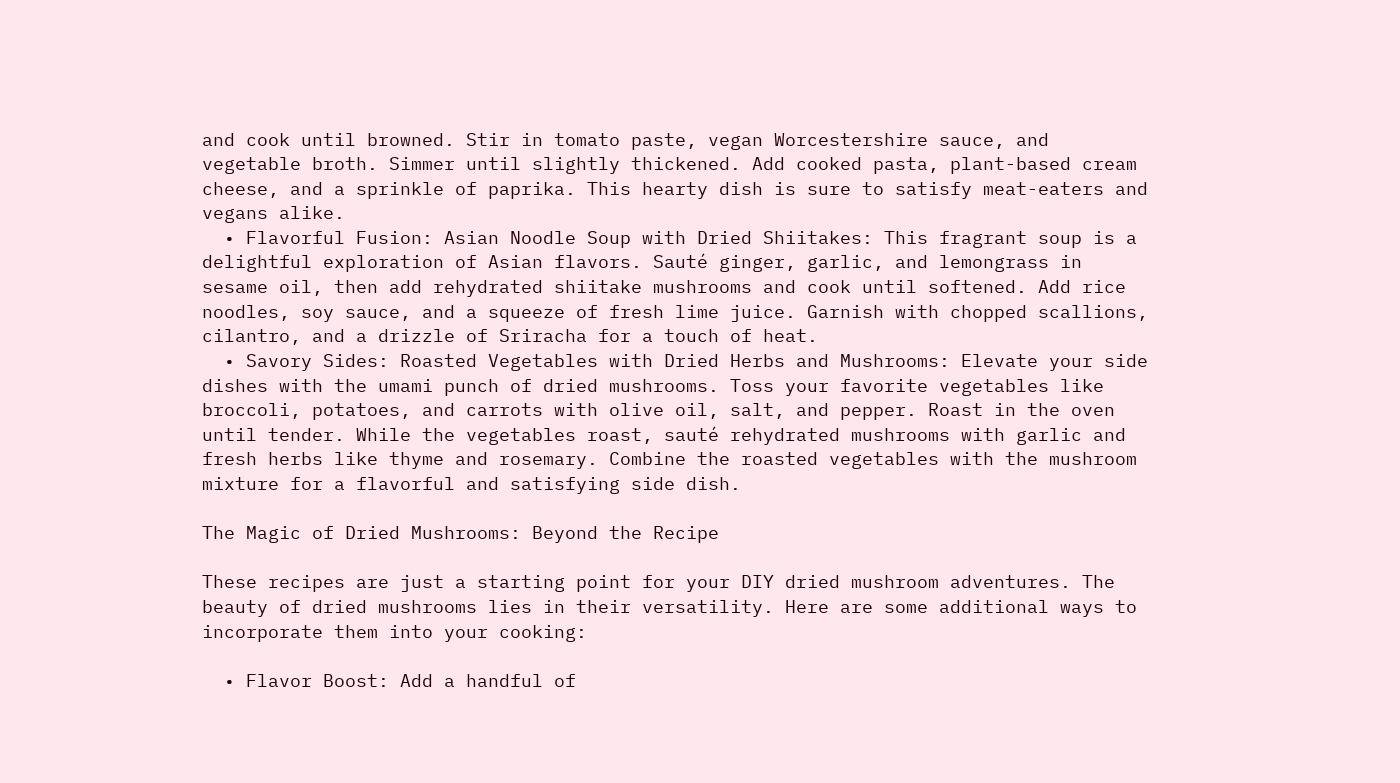and cook until browned. Stir in tomato paste, vegan Worcestershire sauce, and vegetable broth. Simmer until slightly thickened. Add cooked pasta, plant-based cream cheese, and a sprinkle of paprika. This hearty dish is sure to satisfy meat-eaters and vegans alike.
  • Flavorful Fusion: Asian Noodle Soup with Dried Shiitakes: This fragrant soup is a delightful exploration of Asian flavors. Sauté ginger, garlic, and lemongrass in sesame oil, then add rehydrated shiitake mushrooms and cook until softened. Add rice noodles, soy sauce, and a squeeze of fresh lime juice. Garnish with chopped scallions, cilantro, and a drizzle of Sriracha for a touch of heat.
  • Savory Sides: Roasted Vegetables with Dried Herbs and Mushrooms: Elevate your side dishes with the umami punch of dried mushrooms. Toss your favorite vegetables like broccoli, potatoes, and carrots with olive oil, salt, and pepper. Roast in the oven until tender. While the vegetables roast, sauté rehydrated mushrooms with garlic and fresh herbs like thyme and rosemary. Combine the roasted vegetables with the mushroom mixture for a flavorful and satisfying side dish.

The Magic of Dried Mushrooms: Beyond the Recipe

These recipes are just a starting point for your DIY dried mushroom adventures. The beauty of dried mushrooms lies in their versatility. Here are some additional ways to incorporate them into your cooking:

  • Flavor Boost: Add a handful of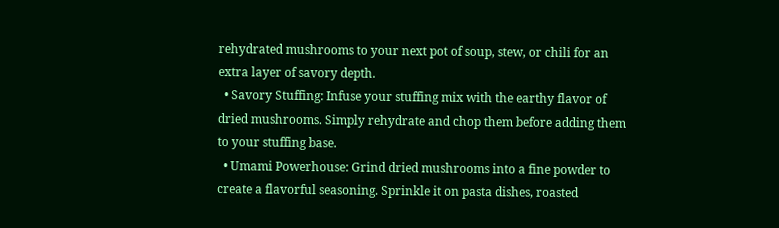rehydrated mushrooms to your next pot of soup, stew, or chili for an extra layer of savory depth.
  • Savory Stuffing: Infuse your stuffing mix with the earthy flavor of dried mushrooms. Simply rehydrate and chop them before adding them to your stuffing base.
  • Umami Powerhouse: Grind dried mushrooms into a fine powder to create a flavorful seasoning. Sprinkle it on pasta dishes, roasted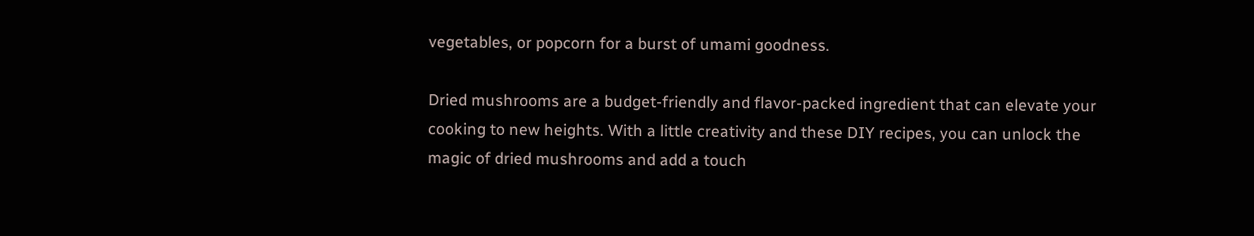vegetables, or popcorn for a burst of umami goodness.

Dried mushrooms are a budget-friendly and flavor-packed ingredient that can elevate your cooking to new heights. With a little creativity and these DIY recipes, you can unlock the magic of dried mushrooms and add a touch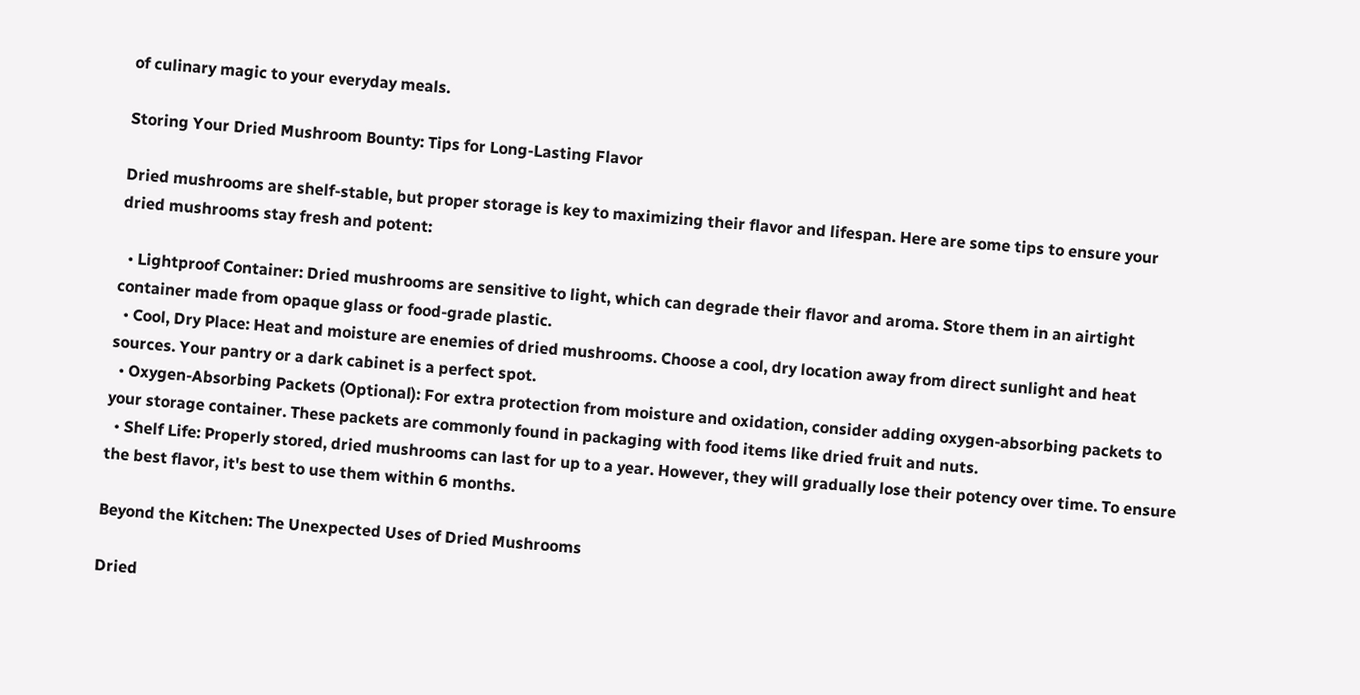of culinary magic to your everyday meals.

Storing Your Dried Mushroom Bounty: Tips for Long-Lasting Flavor

Dried mushrooms are shelf-stable, but proper storage is key to maximizing their flavor and lifespan. Here are some tips to ensure your dried mushrooms stay fresh and potent:

  • Lightproof Container: Dried mushrooms are sensitive to light, which can degrade their flavor and aroma. Store them in an airtight container made from opaque glass or food-grade plastic.
  • Cool, Dry Place: Heat and moisture are enemies of dried mushrooms. Choose a cool, dry location away from direct sunlight and heat sources. Your pantry or a dark cabinet is a perfect spot.
  • Oxygen-Absorbing Packets (Optional): For extra protection from moisture and oxidation, consider adding oxygen-absorbing packets to your storage container. These packets are commonly found in packaging with food items like dried fruit and nuts.
  • Shelf Life: Properly stored, dried mushrooms can last for up to a year. However, they will gradually lose their potency over time. To ensure the best flavor, it's best to use them within 6 months.

Beyond the Kitchen: The Unexpected Uses of Dried Mushrooms

Dried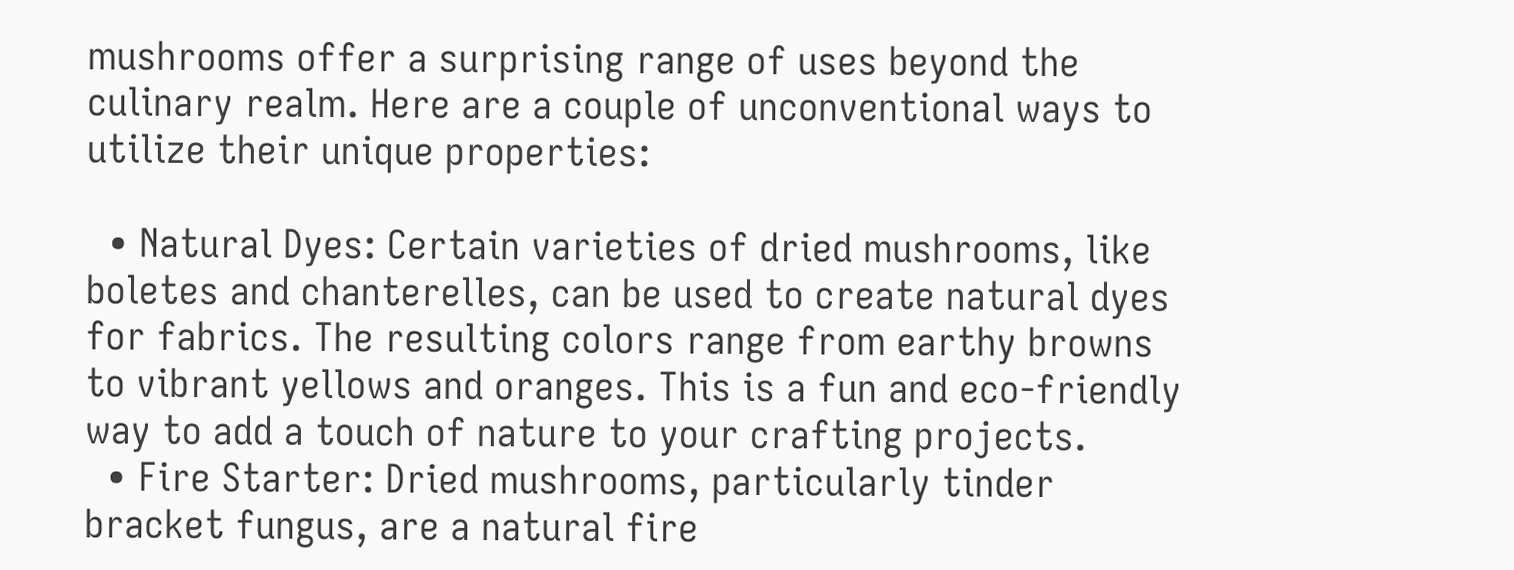mushrooms offer a surprising range of uses beyond the culinary realm. Here are a couple of unconventional ways to utilize their unique properties:

  • Natural Dyes: Certain varieties of dried mushrooms, like boletes and chanterelles, can be used to create natural dyes for fabrics. The resulting colors range from earthy browns to vibrant yellows and oranges. This is a fun and eco-friendly way to add a touch of nature to your crafting projects.
  • Fire Starter: Dried mushrooms, particularly tinder bracket fungus, are a natural fire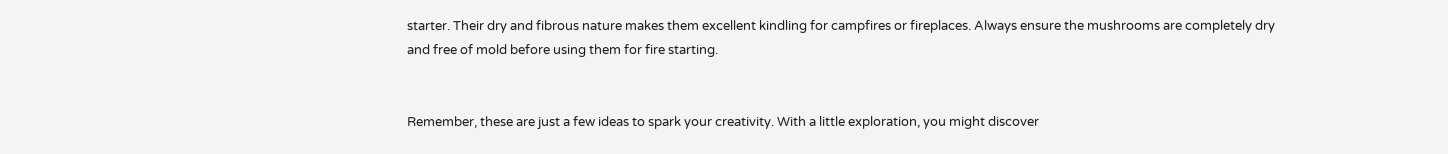starter. Their dry and fibrous nature makes them excellent kindling for campfires or fireplaces. Always ensure the mushrooms are completely dry and free of mold before using them for fire starting.


Remember, these are just a few ideas to spark your creativity. With a little exploration, you might discover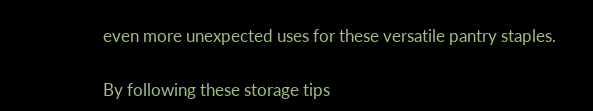even more unexpected uses for these versatile pantry staples.

By following these storage tips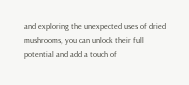and exploring the unexpected uses of dried mushrooms, you can unlock their full potential and add a touch of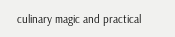culinary magic and practical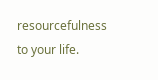resourcefulness to your life.